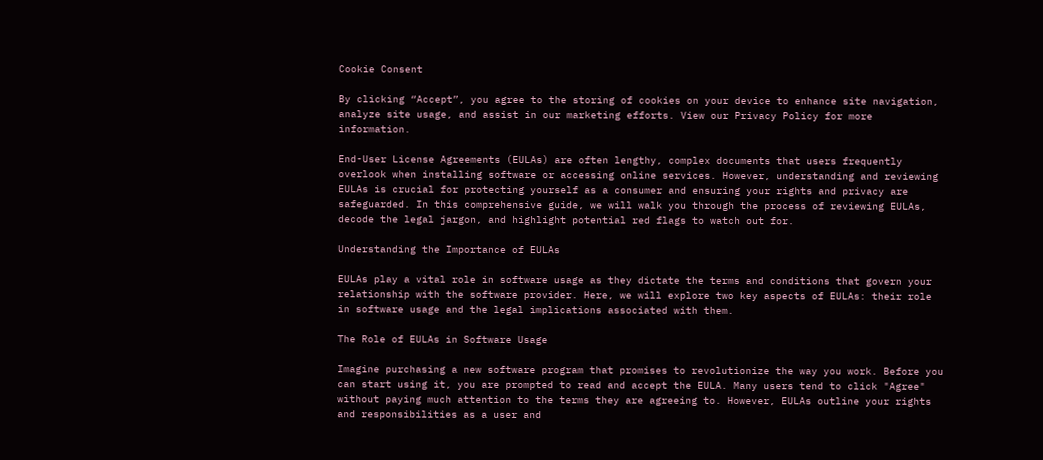Cookie Consent

By clicking “Accept”, you agree to the storing of cookies on your device to enhance site navigation, analyze site usage, and assist in our marketing efforts. View our Privacy Policy for more information.

End-User License Agreements (EULAs) are often lengthy, complex documents that users frequently overlook when installing software or accessing online services. However, understanding and reviewing EULAs is crucial for protecting yourself as a consumer and ensuring your rights and privacy are safeguarded. In this comprehensive guide, we will walk you through the process of reviewing EULAs, decode the legal jargon, and highlight potential red flags to watch out for.

Understanding the Importance of EULAs

EULAs play a vital role in software usage as they dictate the terms and conditions that govern your relationship with the software provider. Here, we will explore two key aspects of EULAs: their role in software usage and the legal implications associated with them.

The Role of EULAs in Software Usage

Imagine purchasing a new software program that promises to revolutionize the way you work. Before you can start using it, you are prompted to read and accept the EULA. Many users tend to click "Agree" without paying much attention to the terms they are agreeing to. However, EULAs outline your rights and responsibilities as a user and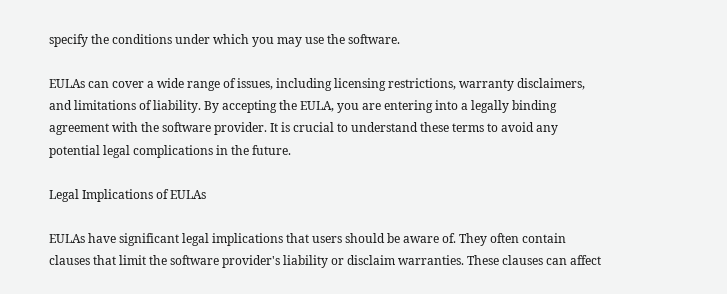specify the conditions under which you may use the software.

EULAs can cover a wide range of issues, including licensing restrictions, warranty disclaimers, and limitations of liability. By accepting the EULA, you are entering into a legally binding agreement with the software provider. It is crucial to understand these terms to avoid any potential legal complications in the future.

Legal Implications of EULAs

EULAs have significant legal implications that users should be aware of. They often contain clauses that limit the software provider's liability or disclaim warranties. These clauses can affect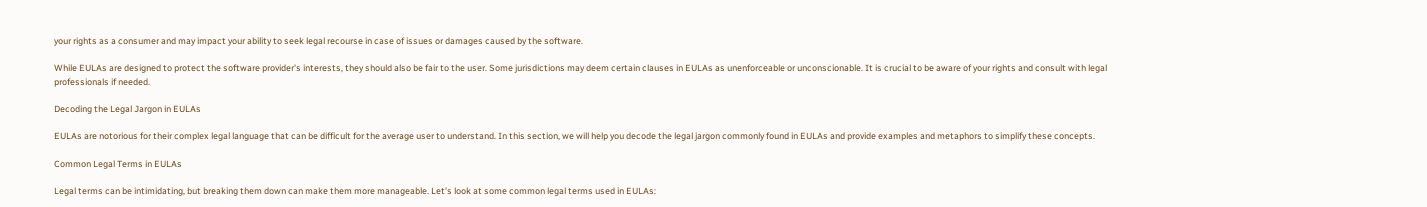your rights as a consumer and may impact your ability to seek legal recourse in case of issues or damages caused by the software.

While EULAs are designed to protect the software provider's interests, they should also be fair to the user. Some jurisdictions may deem certain clauses in EULAs as unenforceable or unconscionable. It is crucial to be aware of your rights and consult with legal professionals if needed.

Decoding the Legal Jargon in EULAs

EULAs are notorious for their complex legal language that can be difficult for the average user to understand. In this section, we will help you decode the legal jargon commonly found in EULAs and provide examples and metaphors to simplify these concepts.

Common Legal Terms in EULAs

Legal terms can be intimidating, but breaking them down can make them more manageable. Let's look at some common legal terms used in EULAs: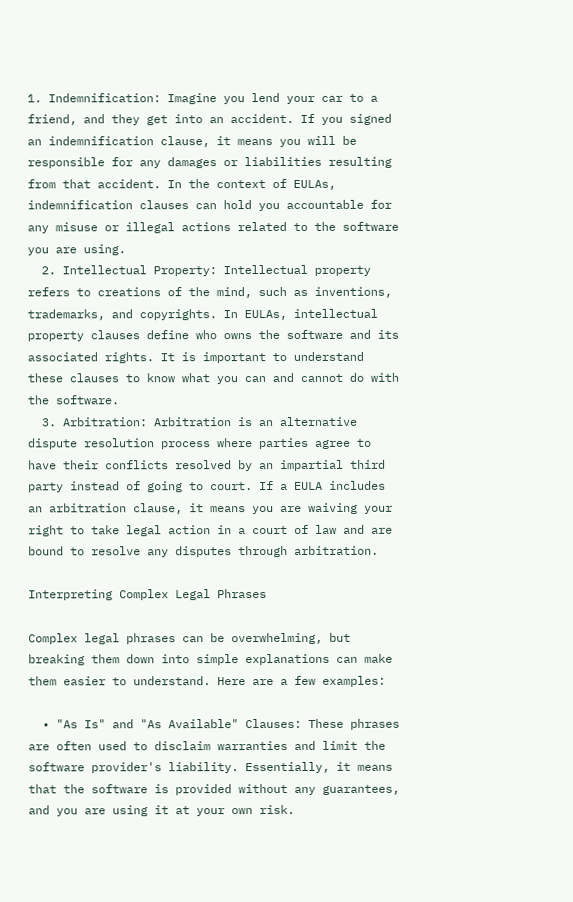1. Indemnification: Imagine you lend your car to a friend, and they get into an accident. If you signed an indemnification clause, it means you will be responsible for any damages or liabilities resulting from that accident. In the context of EULAs, indemnification clauses can hold you accountable for any misuse or illegal actions related to the software you are using.
  2. Intellectual Property: Intellectual property refers to creations of the mind, such as inventions, trademarks, and copyrights. In EULAs, intellectual property clauses define who owns the software and its associated rights. It is important to understand these clauses to know what you can and cannot do with the software.
  3. Arbitration: Arbitration is an alternative dispute resolution process where parties agree to have their conflicts resolved by an impartial third party instead of going to court. If a EULA includes an arbitration clause, it means you are waiving your right to take legal action in a court of law and are bound to resolve any disputes through arbitration.

Interpreting Complex Legal Phrases

Complex legal phrases can be overwhelming, but breaking them down into simple explanations can make them easier to understand. Here are a few examples:

  • "As Is" and "As Available" Clauses: These phrases are often used to disclaim warranties and limit the software provider's liability. Essentially, it means that the software is provided without any guarantees, and you are using it at your own risk.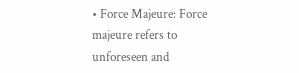• Force Majeure: Force majeure refers to unforeseen and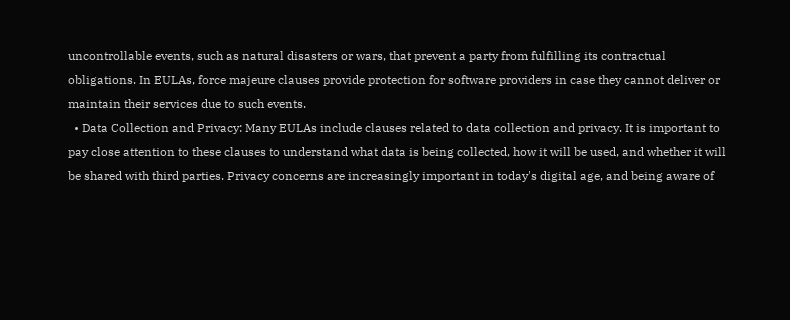uncontrollable events, such as natural disasters or wars, that prevent a party from fulfilling its contractual obligations. In EULAs, force majeure clauses provide protection for software providers in case they cannot deliver or maintain their services due to such events.
  • Data Collection and Privacy: Many EULAs include clauses related to data collection and privacy. It is important to pay close attention to these clauses to understand what data is being collected, how it will be used, and whether it will be shared with third parties. Privacy concerns are increasingly important in today's digital age, and being aware of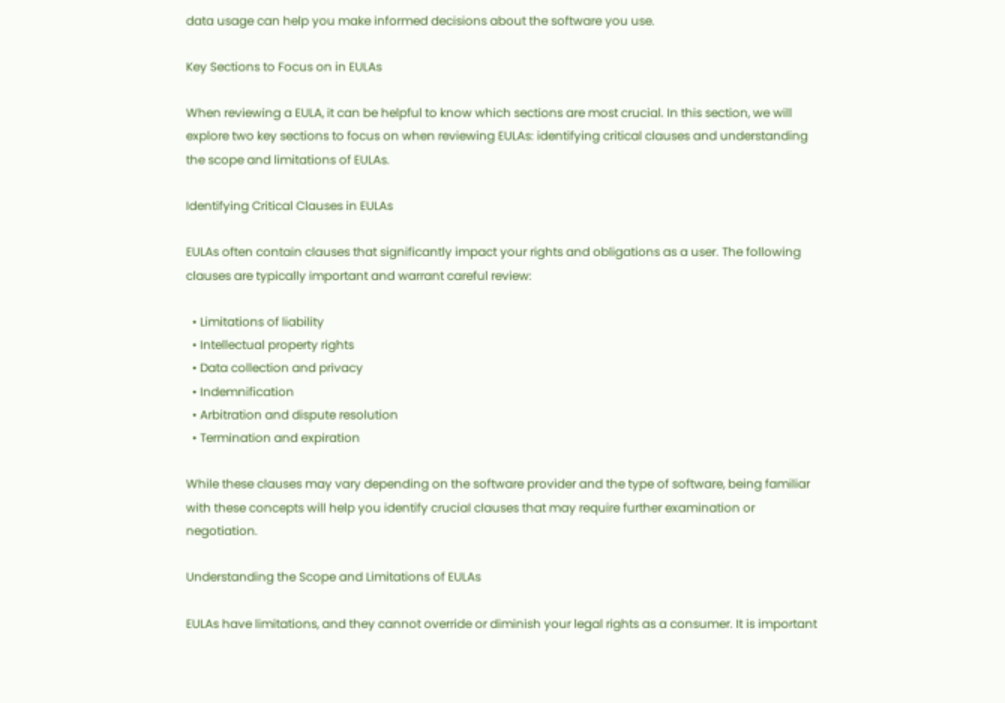data usage can help you make informed decisions about the software you use.

Key Sections to Focus on in EULAs

When reviewing a EULA, it can be helpful to know which sections are most crucial. In this section, we will explore two key sections to focus on when reviewing EULAs: identifying critical clauses and understanding the scope and limitations of EULAs.

Identifying Critical Clauses in EULAs

EULAs often contain clauses that significantly impact your rights and obligations as a user. The following clauses are typically important and warrant careful review:

  • Limitations of liability
  • Intellectual property rights
  • Data collection and privacy
  • Indemnification
  • Arbitration and dispute resolution
  • Termination and expiration

While these clauses may vary depending on the software provider and the type of software, being familiar with these concepts will help you identify crucial clauses that may require further examination or negotiation.

Understanding the Scope and Limitations of EULAs

EULAs have limitations, and they cannot override or diminish your legal rights as a consumer. It is important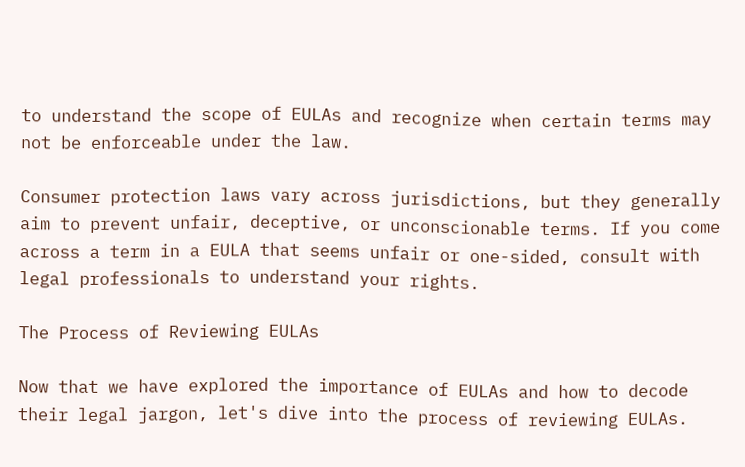to understand the scope of EULAs and recognize when certain terms may not be enforceable under the law.

Consumer protection laws vary across jurisdictions, but they generally aim to prevent unfair, deceptive, or unconscionable terms. If you come across a term in a EULA that seems unfair or one-sided, consult with legal professionals to understand your rights.

The Process of Reviewing EULAs

Now that we have explored the importance of EULAs and how to decode their legal jargon, let's dive into the process of reviewing EULAs.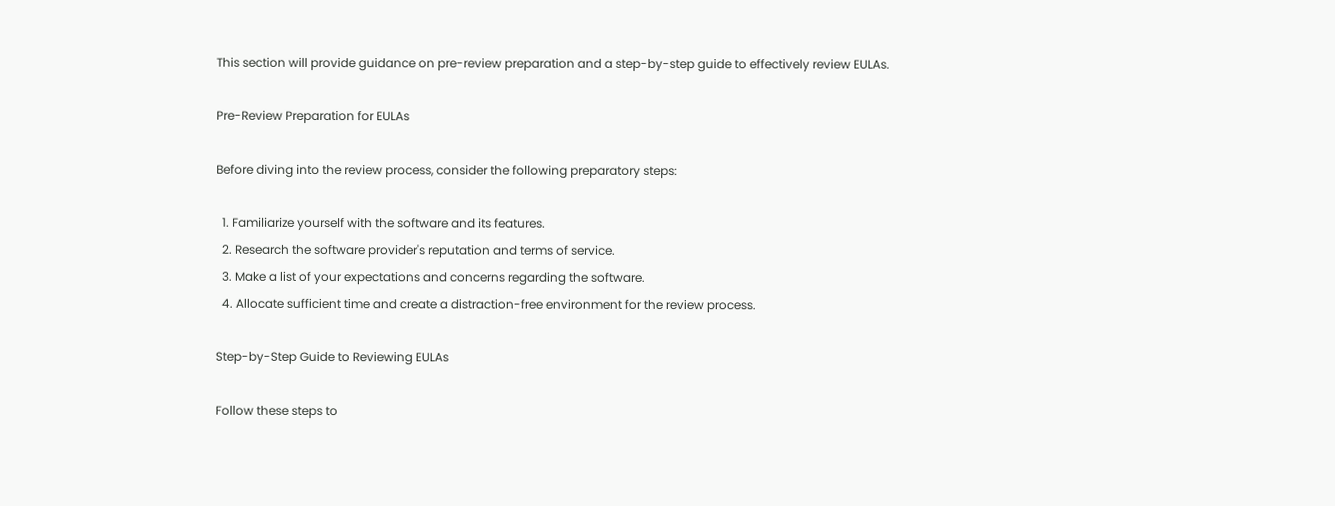This section will provide guidance on pre-review preparation and a step-by-step guide to effectively review EULAs.

Pre-Review Preparation for EULAs

Before diving into the review process, consider the following preparatory steps:

  1. Familiarize yourself with the software and its features.
  2. Research the software provider's reputation and terms of service.
  3. Make a list of your expectations and concerns regarding the software.
  4. Allocate sufficient time and create a distraction-free environment for the review process.

Step-by-Step Guide to Reviewing EULAs

Follow these steps to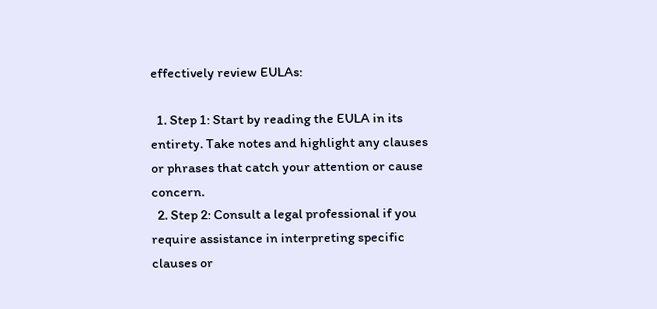effectively review EULAs:

  1. Step 1: Start by reading the EULA in its entirety. Take notes and highlight any clauses or phrases that catch your attention or cause concern.
  2. Step 2: Consult a legal professional if you require assistance in interpreting specific clauses or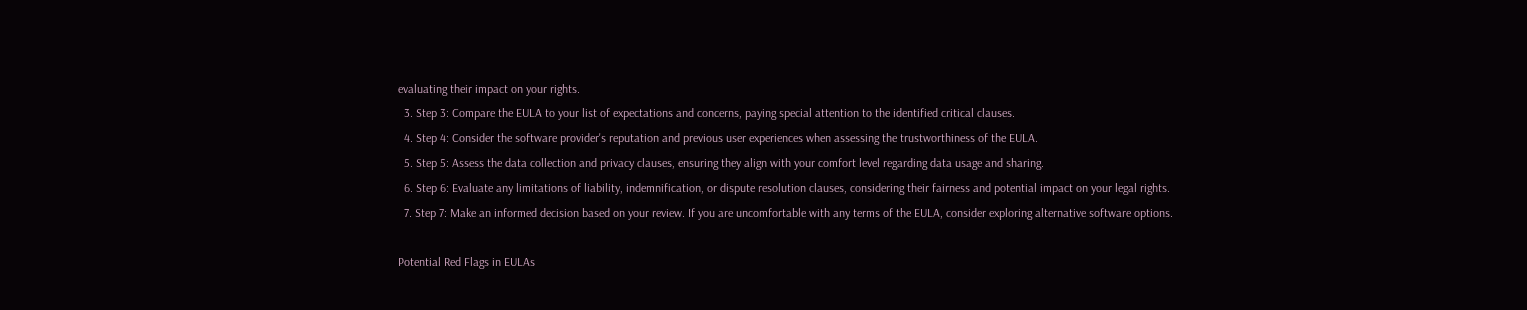evaluating their impact on your rights.
  3. Step 3: Compare the EULA to your list of expectations and concerns, paying special attention to the identified critical clauses.
  4. Step 4: Consider the software provider's reputation and previous user experiences when assessing the trustworthiness of the EULA.
  5. Step 5: Assess the data collection and privacy clauses, ensuring they align with your comfort level regarding data usage and sharing.
  6. Step 6: Evaluate any limitations of liability, indemnification, or dispute resolution clauses, considering their fairness and potential impact on your legal rights.
  7. Step 7: Make an informed decision based on your review. If you are uncomfortable with any terms of the EULA, consider exploring alternative software options.

Potential Red Flags in EULAs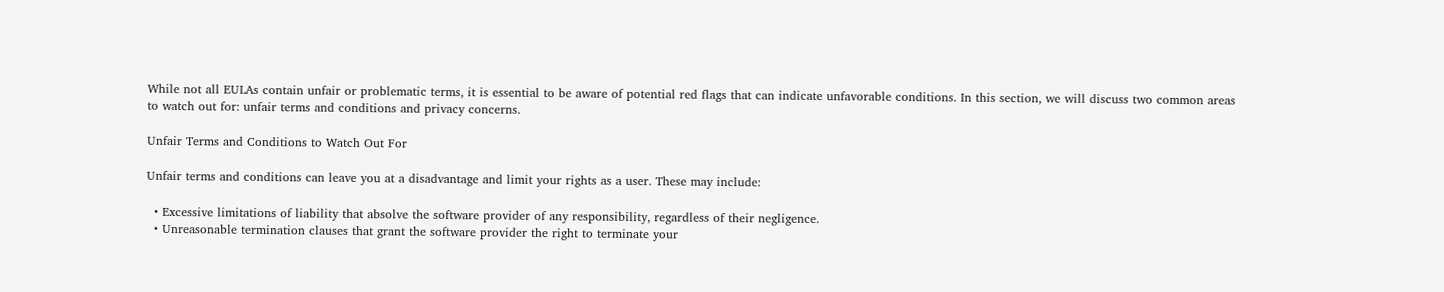While not all EULAs contain unfair or problematic terms, it is essential to be aware of potential red flags that can indicate unfavorable conditions. In this section, we will discuss two common areas to watch out for: unfair terms and conditions and privacy concerns.

Unfair Terms and Conditions to Watch Out For

Unfair terms and conditions can leave you at a disadvantage and limit your rights as a user. These may include:

  • Excessive limitations of liability that absolve the software provider of any responsibility, regardless of their negligence.
  • Unreasonable termination clauses that grant the software provider the right to terminate your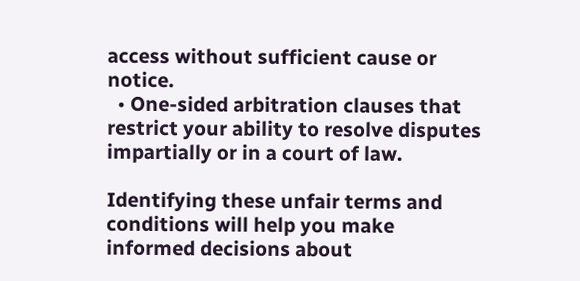access without sufficient cause or notice.
  • One-sided arbitration clauses that restrict your ability to resolve disputes impartially or in a court of law.

Identifying these unfair terms and conditions will help you make informed decisions about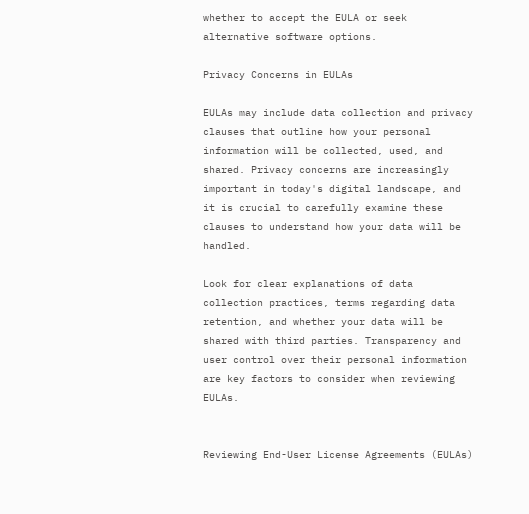whether to accept the EULA or seek alternative software options.

Privacy Concerns in EULAs

EULAs may include data collection and privacy clauses that outline how your personal information will be collected, used, and shared. Privacy concerns are increasingly important in today's digital landscape, and it is crucial to carefully examine these clauses to understand how your data will be handled.

Look for clear explanations of data collection practices, terms regarding data retention, and whether your data will be shared with third parties. Transparency and user control over their personal information are key factors to consider when reviewing EULAs.


Reviewing End-User License Agreements (EULAs)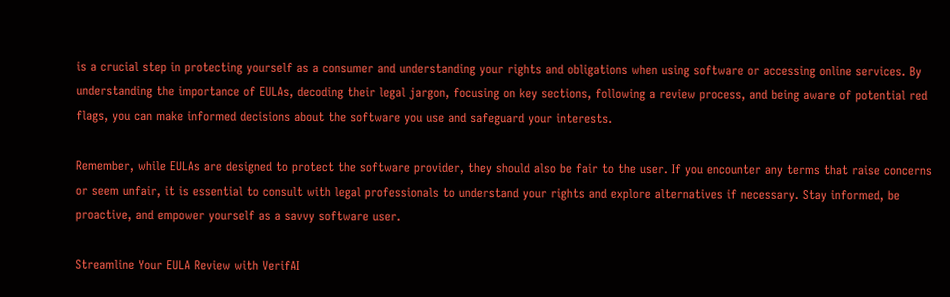is a crucial step in protecting yourself as a consumer and understanding your rights and obligations when using software or accessing online services. By understanding the importance of EULAs, decoding their legal jargon, focusing on key sections, following a review process, and being aware of potential red flags, you can make informed decisions about the software you use and safeguard your interests.

Remember, while EULAs are designed to protect the software provider, they should also be fair to the user. If you encounter any terms that raise concerns or seem unfair, it is essential to consult with legal professionals to understand your rights and explore alternatives if necessary. Stay informed, be proactive, and empower yourself as a savvy software user.

Streamline Your EULA Review with VerifAI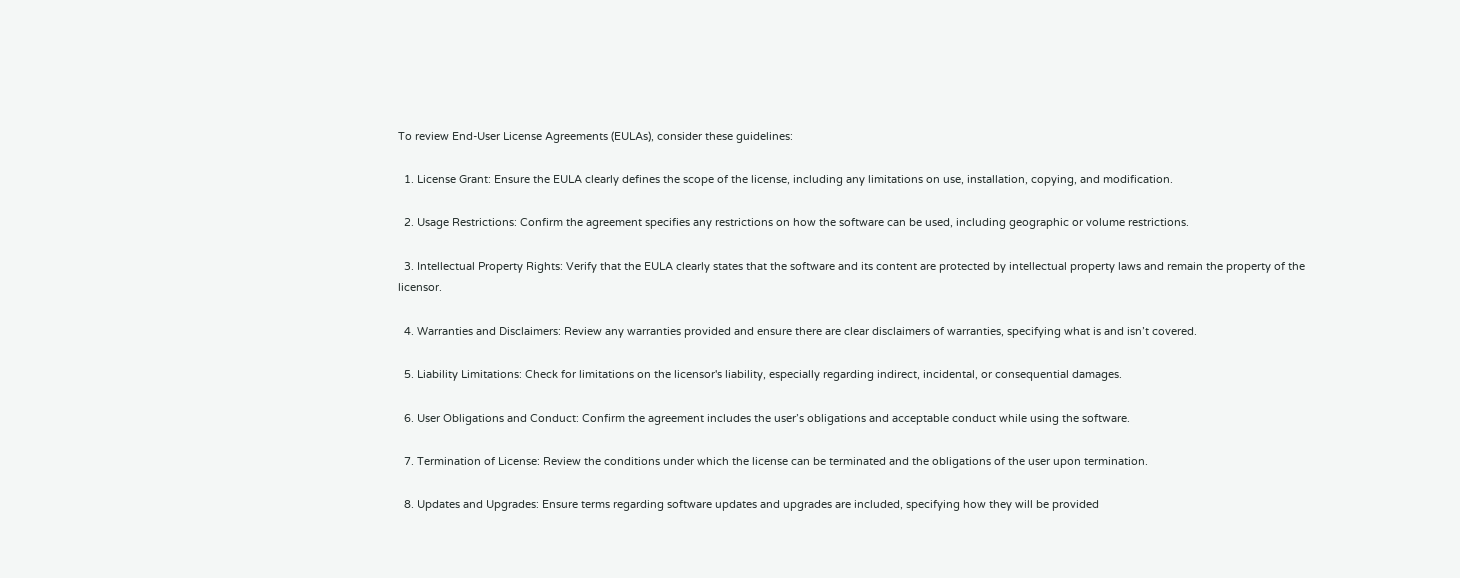To review End-User License Agreements (EULAs), consider these guidelines:

  1. License Grant: Ensure the EULA clearly defines the scope of the license, including any limitations on use, installation, copying, and modification.

  2. Usage Restrictions: Confirm the agreement specifies any restrictions on how the software can be used, including geographic or volume restrictions.

  3. Intellectual Property Rights: Verify that the EULA clearly states that the software and its content are protected by intellectual property laws and remain the property of the licensor.

  4. Warranties and Disclaimers: Review any warranties provided and ensure there are clear disclaimers of warranties, specifying what is and isn’t covered.

  5. Liability Limitations: Check for limitations on the licensor's liability, especially regarding indirect, incidental, or consequential damages.

  6. User Obligations and Conduct: Confirm the agreement includes the user’s obligations and acceptable conduct while using the software.

  7. Termination of License: Review the conditions under which the license can be terminated and the obligations of the user upon termination.

  8. Updates and Upgrades: Ensure terms regarding software updates and upgrades are included, specifying how they will be provided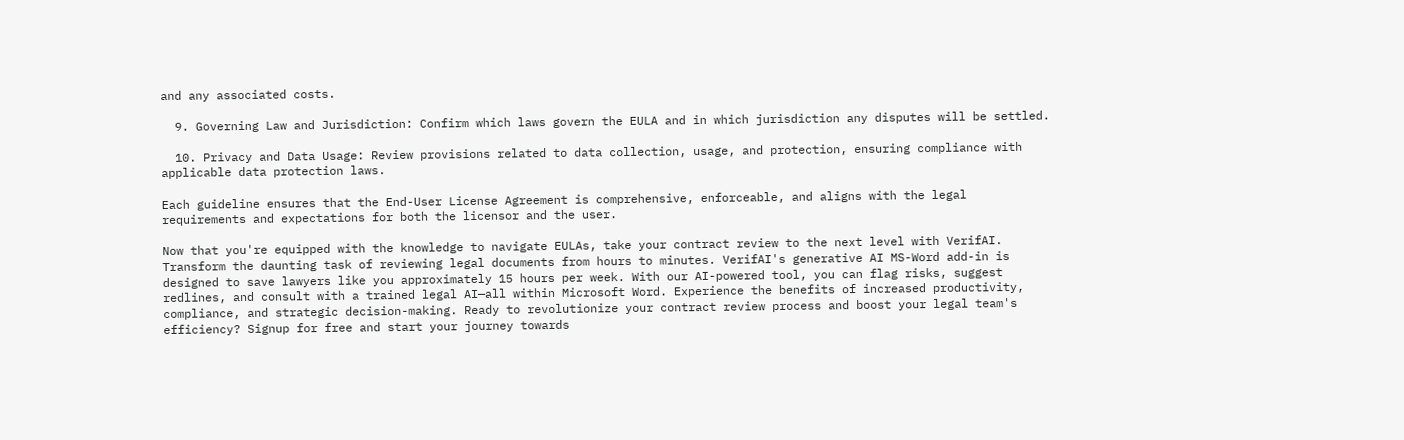and any associated costs.

  9. Governing Law and Jurisdiction: Confirm which laws govern the EULA and in which jurisdiction any disputes will be settled.

  10. Privacy and Data Usage: Review provisions related to data collection, usage, and protection, ensuring compliance with applicable data protection laws.

Each guideline ensures that the End-User License Agreement is comprehensive, enforceable, and aligns with the legal requirements and expectations for both the licensor and the user.

Now that you're equipped with the knowledge to navigate EULAs, take your contract review to the next level with VerifAI. Transform the daunting task of reviewing legal documents from hours to minutes. VerifAI's generative AI MS-Word add-in is designed to save lawyers like you approximately 15 hours per week. With our AI-powered tool, you can flag risks, suggest redlines, and consult with a trained legal AI—all within Microsoft Word. Experience the benefits of increased productivity, compliance, and strategic decision-making. Ready to revolutionize your contract review process and boost your legal team's efficiency? Signup for free and start your journey towards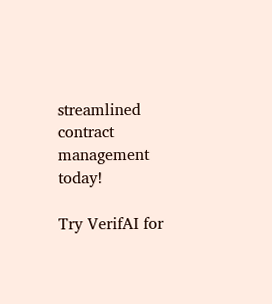streamlined contract management today!

Try VerifAI for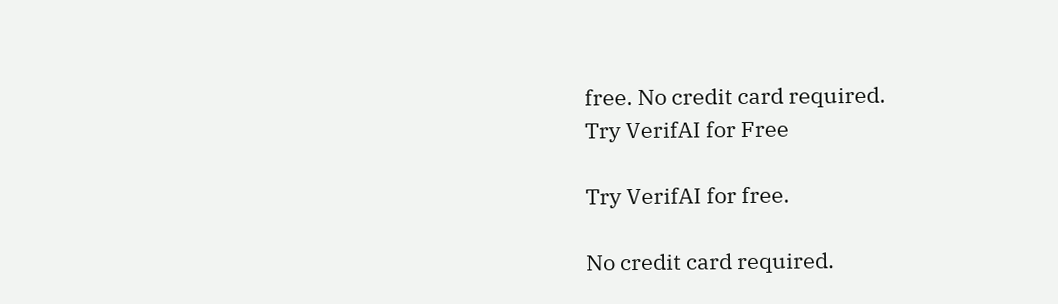free. No credit card required.
Try VerifAI for Free

Try VerifAI for free.

No credit card required.